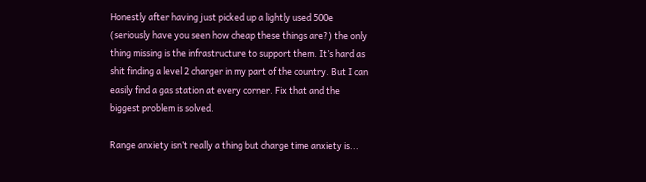Honestly after having just picked up a lightly used 500e (seriously have you seen how cheap these things are?) the only thing missing is the infrastructure to support them. It’s hard as shit finding a level 2 charger in my part of the country. But I can easily find a gas station at every corner. Fix that and the biggest problem is solved.

Range anxiety isn’t really a thing but charge time anxiety is...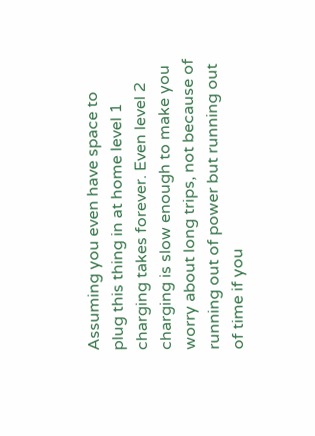Assuming you even have space to plug this thing in at home level 1 charging takes forever. Even level 2 charging is slow enough to make you worry about long trips, not because of running out of power but running out of time if you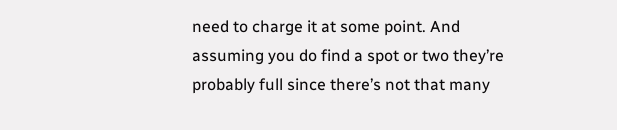need to charge it at some point. And assuming you do find a spot or two they’re probably full since there’s not that many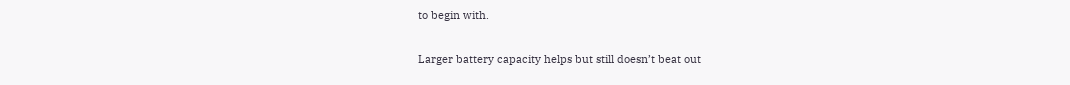to begin with.

Larger battery capacity helps but still doesn’t beat out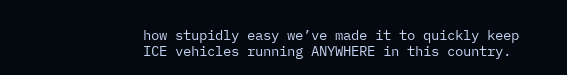how stupidly easy we’ve made it to quickly keep ICE vehicles running ANYWHERE in this country.